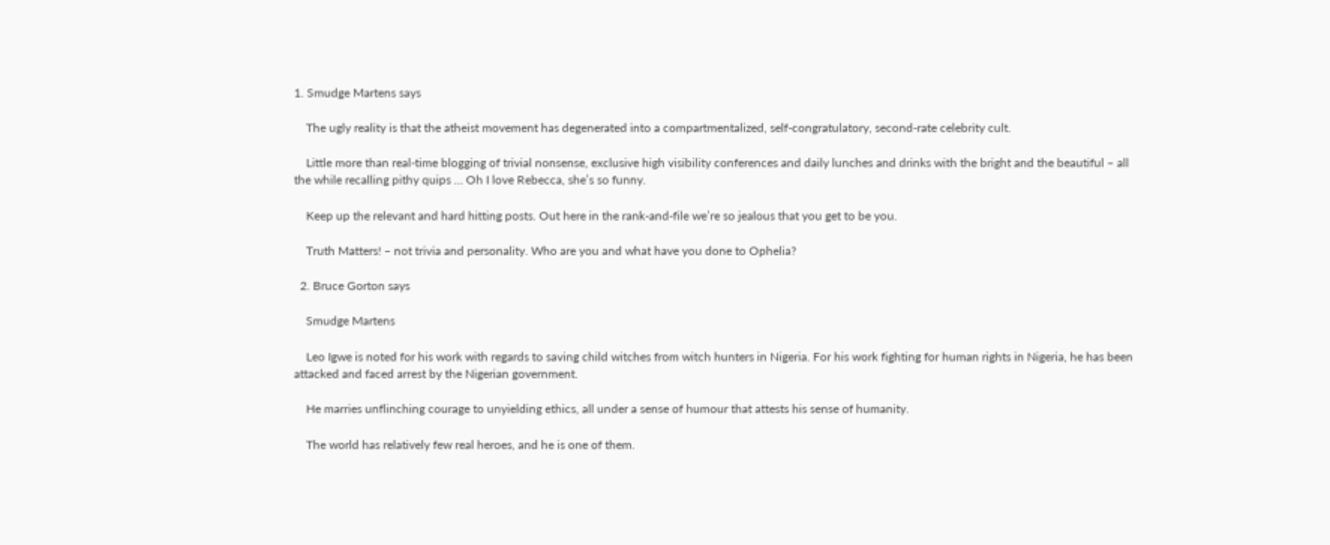1. Smudge Martens says

    The ugly reality is that the atheist movement has degenerated into a compartmentalized, self-congratulatory, second-rate celebrity cult.

    Little more than real-time blogging of trivial nonsense, exclusive high visibility conferences and daily lunches and drinks with the bright and the beautiful – all the while recalling pithy quips … Oh I love Rebecca, she’s so funny.

    Keep up the relevant and hard hitting posts. Out here in the rank-and-file we’re so jealous that you get to be you.

    Truth Matters! – not trivia and personality. Who are you and what have you done to Ophelia?

  2. Bruce Gorton says

    Smudge Martens

    Leo Igwe is noted for his work with regards to saving child witches from witch hunters in Nigeria. For his work fighting for human rights in Nigeria, he has been attacked and faced arrest by the Nigerian government.

    He marries unflinching courage to unyielding ethics, all under a sense of humour that attests his sense of humanity.

    The world has relatively few real heroes, and he is one of them.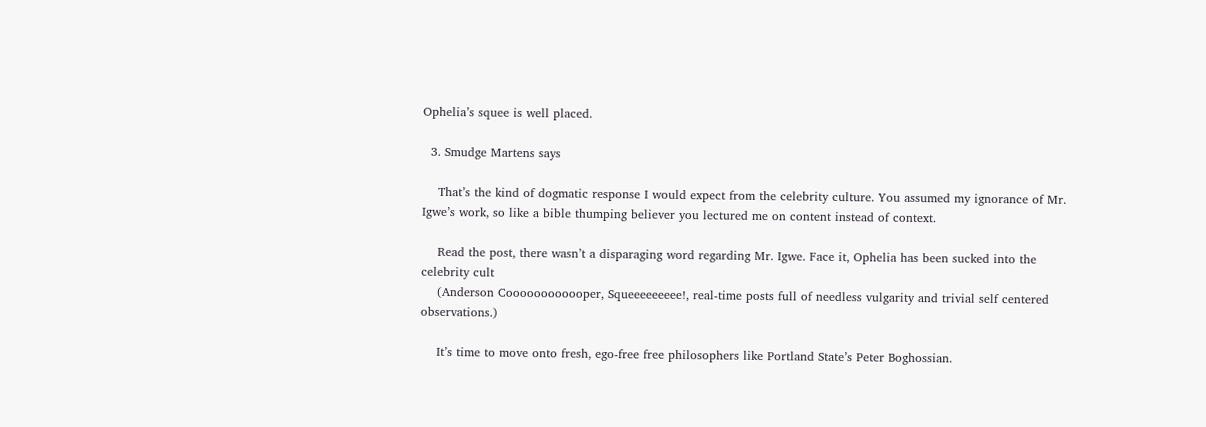Ophelia’s squee is well placed.

  3. Smudge Martens says

    That’s the kind of dogmatic response I would expect from the celebrity culture. You assumed my ignorance of Mr. Igwe’s work, so like a bible thumping believer you lectured me on content instead of context.

    Read the post, there wasn’t a disparaging word regarding Mr. Igwe. Face it, Ophelia has been sucked into the celebrity cult
    (Anderson Coooooooooooper, Squeeeeeeeee!, real-time posts full of needless vulgarity and trivial self centered observations.)

    It’s time to move onto fresh, ego-free free philosophers like Portland State’s Peter Boghossian.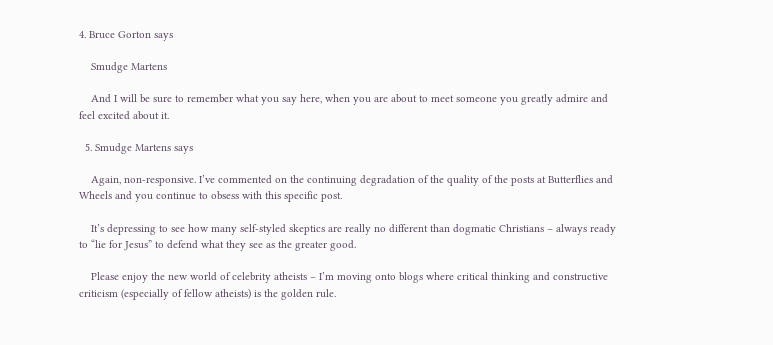4. Bruce Gorton says

    Smudge Martens

    And I will be sure to remember what you say here, when you are about to meet someone you greatly admire and feel excited about it.

  5. Smudge Martens says

    Again, non-responsive. I’ve commented on the continuing degradation of the quality of the posts at Butterflies and Wheels and you continue to obsess with this specific post.

    It’s depressing to see how many self-styled skeptics are really no different than dogmatic Christians – always ready to “lie for Jesus” to defend what they see as the greater good.

    Please enjoy the new world of celebrity atheists – I’m moving onto blogs where critical thinking and constructive criticism (especially of fellow atheists) is the golden rule.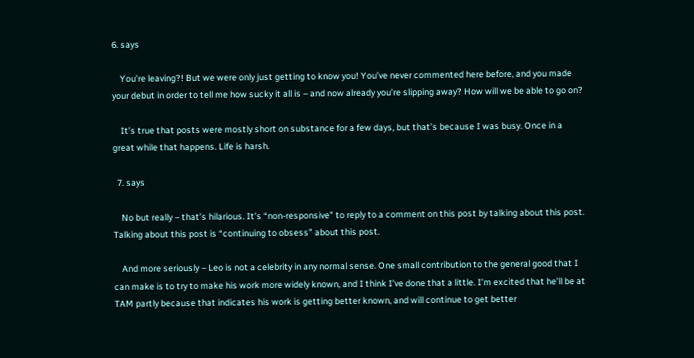6. says

    You’re leaving?! But we were only just getting to know you! You’ve never commented here before, and you made your debut in order to tell me how sucky it all is – and now already you’re slipping away? How will we be able to go on?

    It’s true that posts were mostly short on substance for a few days, but that’s because I was busy. Once in a great while that happens. Life is harsh.

  7. says

    No but really – that’s hilarious. It’s “non-responsive” to reply to a comment on this post by talking about this post. Talking about this post is “continuing to obsess” about this post.

    And more seriously – Leo is not a celebrity in any normal sense. One small contribution to the general good that I can make is to try to make his work more widely known, and I think I’ve done that a little. I’m excited that he’ll be at TAM partly because that indicates his work is getting better known, and will continue to get better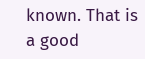known. That is a good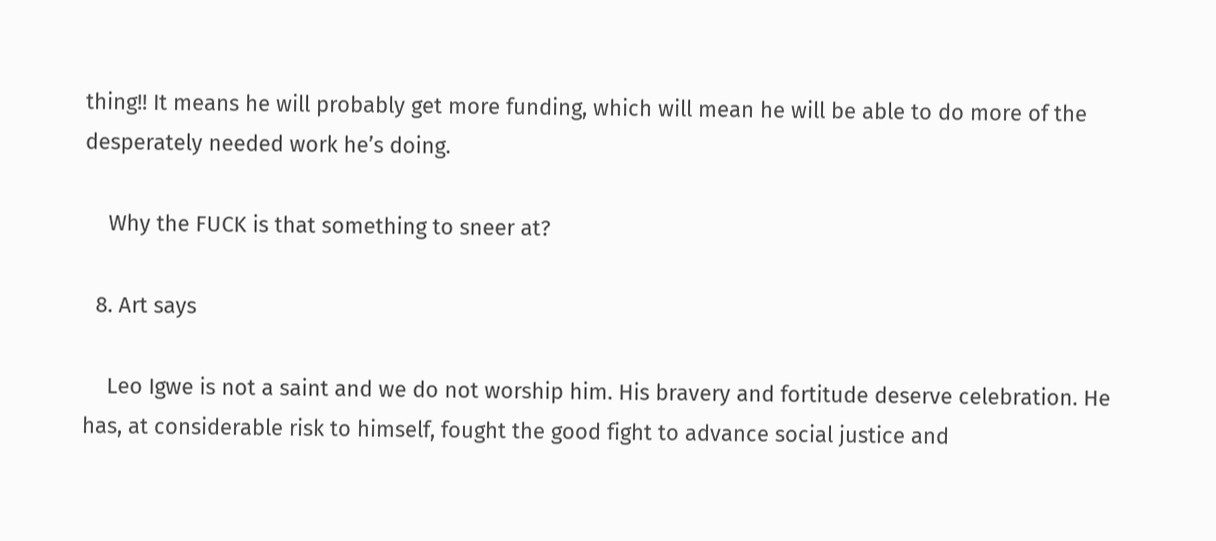thing!! It means he will probably get more funding, which will mean he will be able to do more of the desperately needed work he’s doing.

    Why the FUCK is that something to sneer at?

  8. Art says

    Leo Igwe is not a saint and we do not worship him. His bravery and fortitude deserve celebration. He has, at considerable risk to himself, fought the good fight to advance social justice and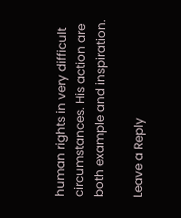human rights in very difficult circumstances. His action are both example and inspiration.

Leave a Reply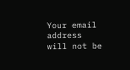Your email address will not be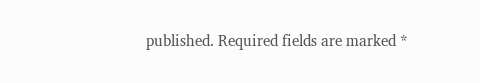published. Required fields are marked *